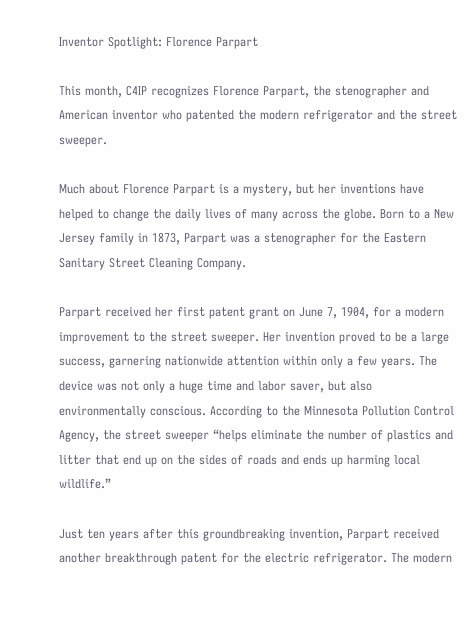Inventor Spotlight: Florence Parpart

This month, C4IP recognizes Florence Parpart, the stenographer and American inventor who patented the modern refrigerator and the street sweeper.

Much about Florence Parpart is a mystery, but her inventions have helped to change the daily lives of many across the globe. Born to a New Jersey family in 1873, Parpart was a stenographer for the Eastern Sanitary Street Cleaning Company.

Parpart received her first patent grant on June 7, 1904, for a modern improvement to the street sweeper. Her invention proved to be a large success, garnering nationwide attention within only a few years. The device was not only a huge time and labor saver, but also environmentally conscious. According to the Minnesota Pollution Control Agency, the street sweeper “helps eliminate the number of plastics and litter that end up on the sides of roads and ends up harming local wildlife.”

Just ten years after this groundbreaking invention, Parpart received another breakthrough patent for the electric refrigerator. The modern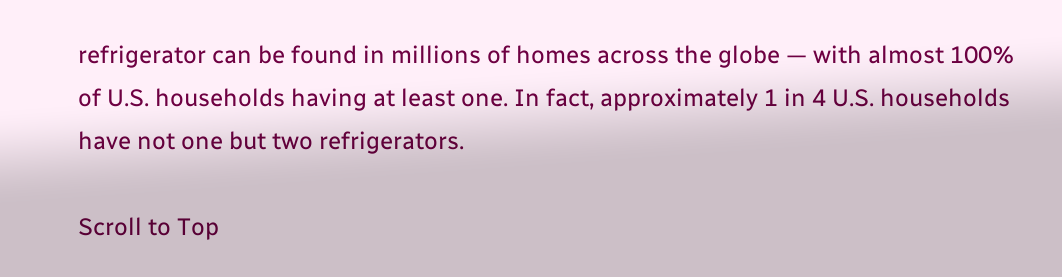refrigerator can be found in millions of homes across the globe — with almost 100% of U.S. households having at least one. In fact, approximately 1 in 4 U.S. households have not one but two refrigerators.

Scroll to Top